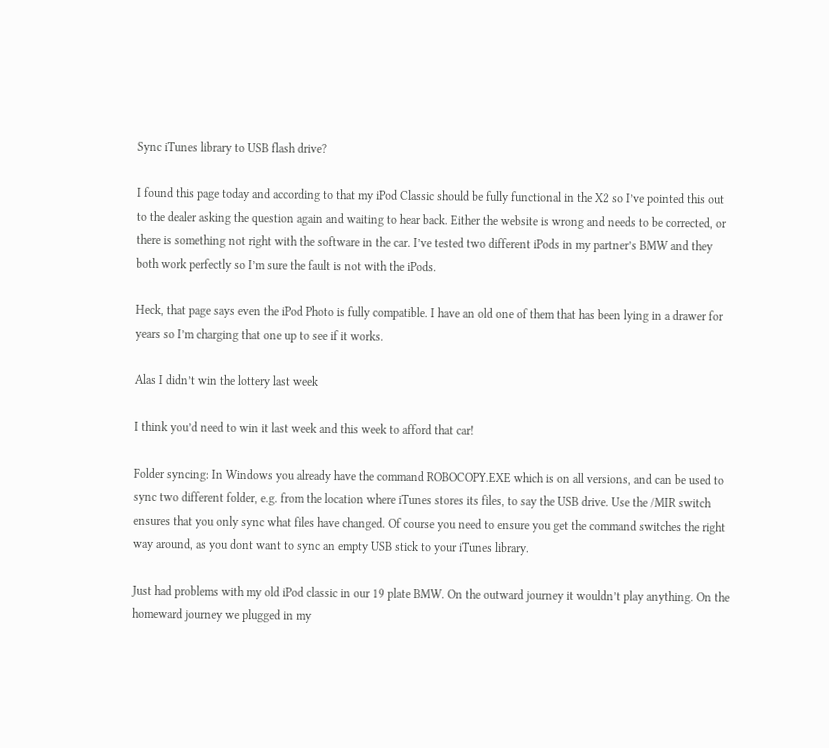Sync iTunes library to USB flash drive?

I found this page today and according to that my iPod Classic should be fully functional in the X2 so I’ve pointed this out to the dealer asking the question again and waiting to hear back. Either the website is wrong and needs to be corrected, or there is something not right with the software in the car. I’ve tested two different iPods in my partner’s BMW and they both work perfectly so I’m sure the fault is not with the iPods.

Heck, that page says even the iPod Photo is fully compatible. I have an old one of them that has been lying in a drawer for years so I’m charging that one up to see if it works.

Alas I didn’t win the lottery last week

I think you’d need to win it last week and this week to afford that car!

Folder syncing: In Windows you already have the command ROBOCOPY.EXE which is on all versions, and can be used to sync two different folder, e.g. from the location where iTunes stores its files, to say the USB drive. Use the /MIR switch ensures that you only sync what files have changed. Of course you need to ensure you get the command switches the right way around, as you dont want to sync an empty USB stick to your iTunes library.

Just had problems with my old iPod classic in our 19 plate BMW. On the outward journey it wouldn’t play anything. On the homeward journey we plugged in my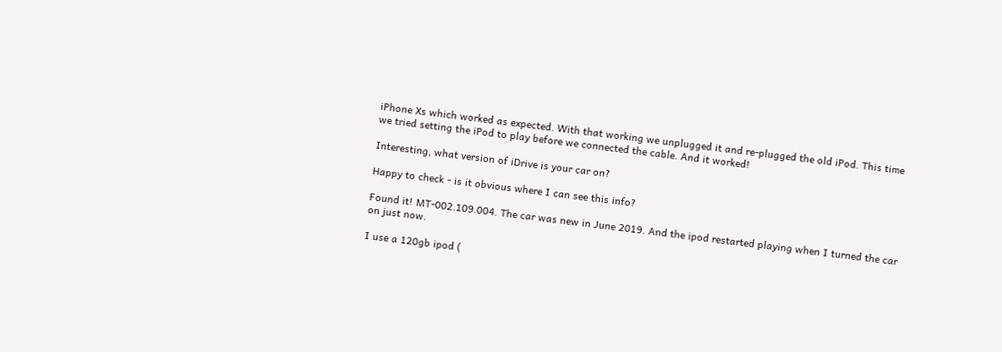iPhone Xs which worked as expected. With that working we unplugged it and re-plugged the old iPod. This time we tried setting the iPod to play before we connected the cable. And it worked!

Interesting, what version of iDrive is your car on?

Happy to check - is it obvious where I can see this info?

Found it! MT-002.109.004. The car was new in June 2019. And the ipod restarted playing when I turned the car on just now.

I use a 120gb ipod (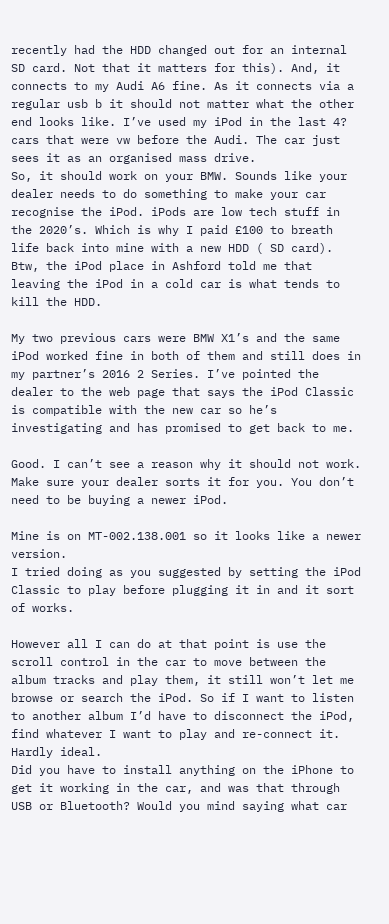recently had the HDD changed out for an internal SD card. Not that it matters for this). And, it connects to my Audi A6 fine. As it connects via a regular usb b it should not matter what the other end looks like. I’ve used my iPod in the last 4? cars that were vw before the Audi. The car just sees it as an organised mass drive.
So, it should work on your BMW. Sounds like your dealer needs to do something to make your car recognise the iPod. iPods are low tech stuff in the 2020’s. Which is why I paid £100 to breath life back into mine with a new HDD ( SD card). Btw, the iPod place in Ashford told me that leaving the iPod in a cold car is what tends to kill the HDD.

My two previous cars were BMW X1’s and the same iPod worked fine in both of them and still does in my partner’s 2016 2 Series. I’ve pointed the dealer to the web page that says the iPod Classic is compatible with the new car so he’s investigating and has promised to get back to me.

Good. I can’t see a reason why it should not work. Make sure your dealer sorts it for you. You don’t need to be buying a newer iPod.

Mine is on MT-002.138.001 so it looks like a newer version.
I tried doing as you suggested by setting the iPod Classic to play before plugging it in and it sort of works.

However all I can do at that point is use the scroll control in the car to move between the album tracks and play them, it still won’t let me browse or search the iPod. So if I want to listen to another album I’d have to disconnect the iPod, find whatever I want to play and re-connect it. Hardly ideal.
Did you have to install anything on the iPhone to get it working in the car, and was that through USB or Bluetooth? Would you mind saying what car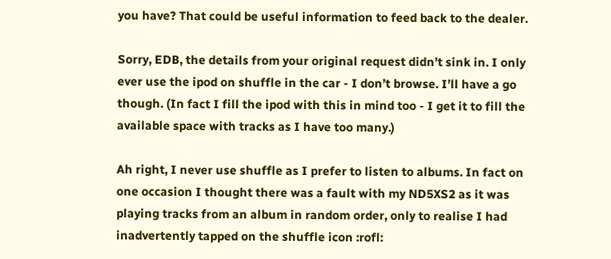you have? That could be useful information to feed back to the dealer.

Sorry, EDB, the details from your original request didn’t sink in. I only ever use the ipod on shuffle in the car - I don’t browse. I’ll have a go though. (In fact I fill the ipod with this in mind too - I get it to fill the available space with tracks as I have too many.)

Ah right, I never use shuffle as I prefer to listen to albums. In fact on one occasion I thought there was a fault with my ND5XS2 as it was playing tracks from an album in random order, only to realise I had inadvertently tapped on the shuffle icon :rofl: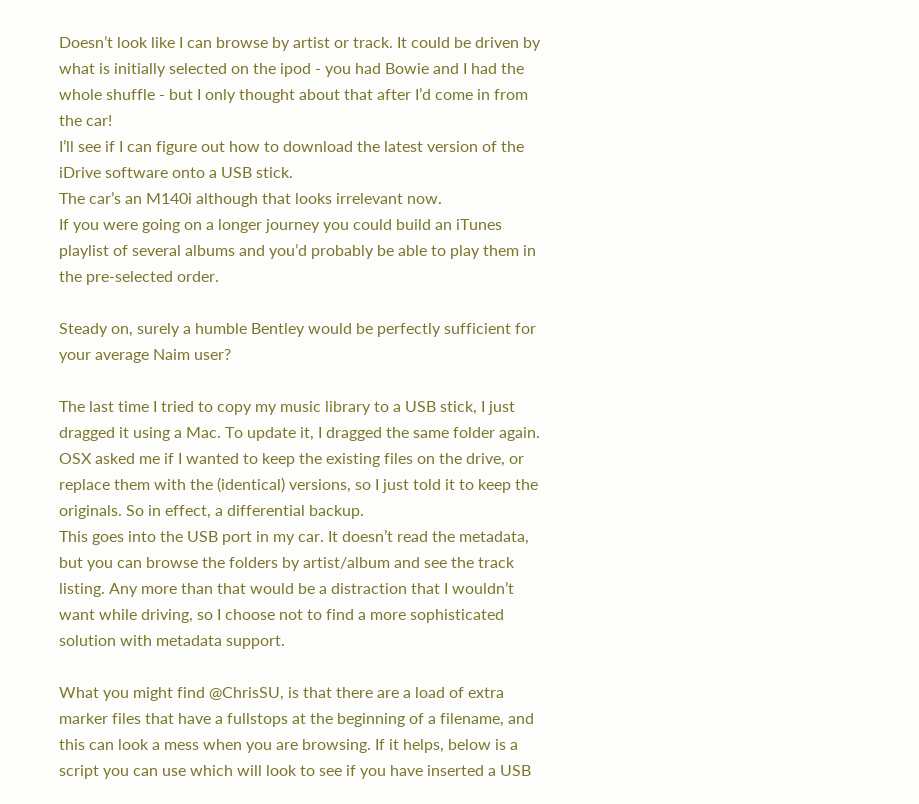Doesn’t look like I can browse by artist or track. It could be driven by what is initially selected on the ipod - you had Bowie and I had the whole shuffle - but I only thought about that after I’d come in from the car!
I’ll see if I can figure out how to download the latest version of the iDrive software onto a USB stick.
The car’s an M140i although that looks irrelevant now.
If you were going on a longer journey you could build an iTunes playlist of several albums and you’d probably be able to play them in the pre-selected order.

Steady on, surely a humble Bentley would be perfectly sufficient for your average Naim user?

The last time I tried to copy my music library to a USB stick, I just dragged it using a Mac. To update it, I dragged the same folder again. OSX asked me if I wanted to keep the existing files on the drive, or replace them with the (identical) versions, so I just told it to keep the originals. So in effect, a differential backup.
This goes into the USB port in my car. It doesn’t read the metadata, but you can browse the folders by artist/album and see the track listing. Any more than that would be a distraction that I wouldn’t want while driving, so I choose not to find a more sophisticated solution with metadata support.

What you might find @ChrisSU, is that there are a load of extra marker files that have a fullstops at the beginning of a filename, and this can look a mess when you are browsing. If it helps, below is a script you can use which will look to see if you have inserted a USB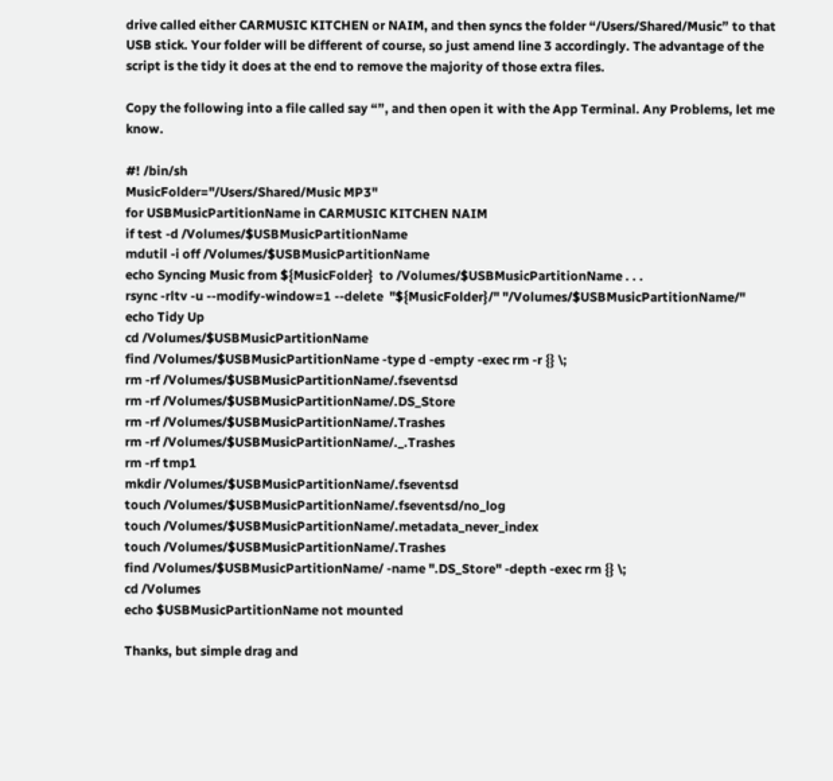drive called either CARMUSIC KITCHEN or NAIM, and then syncs the folder “/Users/Shared/Music” to that USB stick. Your folder will be different of course, so just amend line 3 accordingly. The advantage of the script is the tidy it does at the end to remove the majority of those extra files.

Copy the following into a file called say “”, and then open it with the App Terminal. Any Problems, let me know.

#! /bin/sh
MusicFolder="/Users/Shared/Music MP3"
for USBMusicPartitionName in CARMUSIC KITCHEN NAIM
if test -d /Volumes/$USBMusicPartitionName
mdutil -i off /Volumes/$USBMusicPartitionName
echo Syncing Music from ${MusicFolder}  to /Volumes/$USBMusicPartitionName . . .
rsync -rltv -u --modify-window=1 --delete  "${MusicFolder}/" "/Volumes/$USBMusicPartitionName/"
echo Tidy Up
cd /Volumes/$USBMusicPartitionName
find /Volumes/$USBMusicPartitionName -type d -empty -exec rm -r {} \;
rm -rf /Volumes/$USBMusicPartitionName/.fseventsd
rm -rf /Volumes/$USBMusicPartitionName/.DS_Store
rm -rf /Volumes/$USBMusicPartitionName/.Trashes
rm -rf /Volumes/$USBMusicPartitionName/._.Trashes
rm -rf tmp1
mkdir /Volumes/$USBMusicPartitionName/.fseventsd
touch /Volumes/$USBMusicPartitionName/.fseventsd/no_log
touch /Volumes/$USBMusicPartitionName/.metadata_never_index
touch /Volumes/$USBMusicPartitionName/.Trashes
find /Volumes/$USBMusicPartitionName/ -name ".DS_Store" -depth -exec rm {} \;
cd /Volumes
echo $USBMusicPartitionName not mounted

Thanks, but simple drag and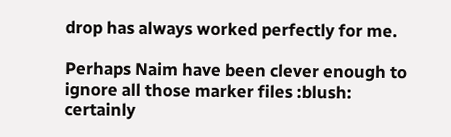drop has always worked perfectly for me.

Perhaps Naim have been clever enough to ignore all those marker files :blush: certainly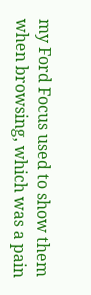my Ford Focus used to show them when browsing, which was a pain